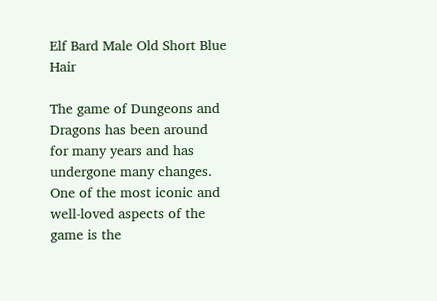Elf Bard Male Old Short Blue Hair

The game of Dungeons and Dragons has been around for many years and has undergone many changes. One of the most iconic and well-loved aspects of the game is the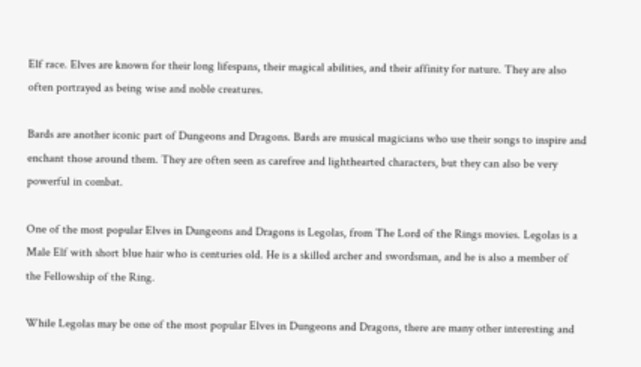Elf race. Elves are known for their long lifespans, their magical abilities, and their affinity for nature. They are also often portrayed as being wise and noble creatures.

Bards are another iconic part of Dungeons and Dragons. Bards are musical magicians who use their songs to inspire and enchant those around them. They are often seen as carefree and lighthearted characters, but they can also be very powerful in combat.

One of the most popular Elves in Dungeons and Dragons is Legolas, from The Lord of the Rings movies. Legolas is a Male Elf with short blue hair who is centuries old. He is a skilled archer and swordsman, and he is also a member of the Fellowship of the Ring.

While Legolas may be one of the most popular Elves in Dungeons and Dragons, there are many other interesting and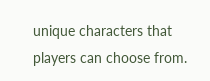unique characters that players can choose from.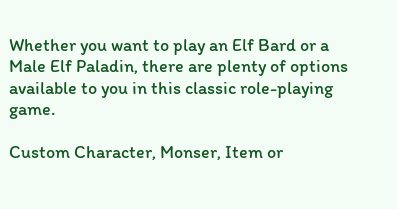Whether you want to play an Elf Bard or a Male Elf Paladin, there are plenty of options available to you in this classic role-playing game.

Custom Character, Monser, Item or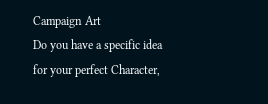Campaign Art
Do you have a specific idea for your perfect Character,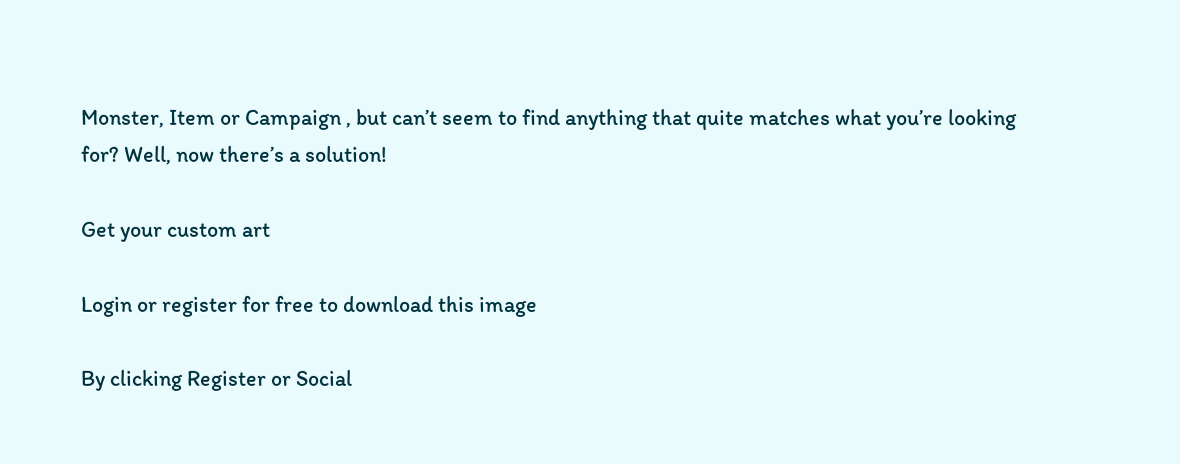Monster, Item or Campaign , but can’t seem to find anything that quite matches what you’re looking for? Well, now there’s a solution!

Get your custom art

Login or register for free to download this image

By clicking Register or Social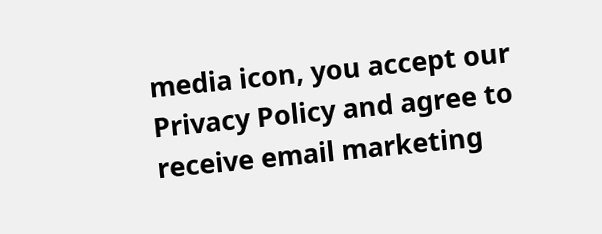media icon, you accept our Privacy Policy and agree to receive email marketing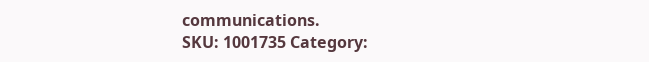communications.
SKU: 1001735 Category: